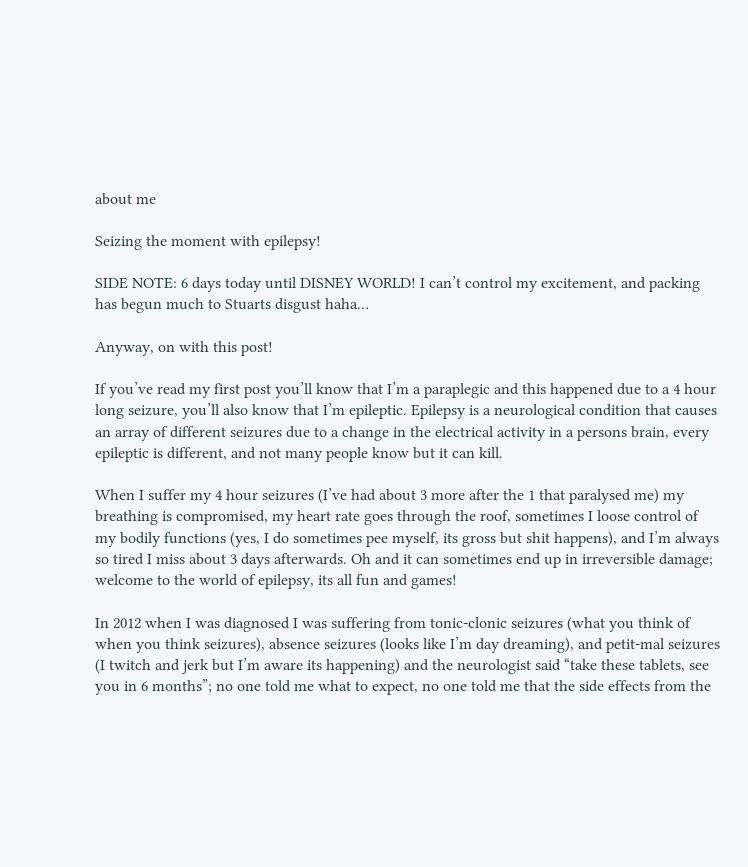about me

Seizing the moment with epilepsy!

SIDE NOTE: 6 days today until DISNEY WORLD! I can’t control my excitement, and packing has begun much to Stuarts disgust haha…

Anyway, on with this post!

If you’ve read my first post you’ll know that I’m a paraplegic and this happened due to a 4 hour long seizure, you’ll also know that I’m epileptic. Epilepsy is a neurological condition that causes an array of different seizures due to a change in the electrical activity in a persons brain, every epileptic is different, and not many people know but it can kill.

When I suffer my 4 hour seizures (I’ve had about 3 more after the 1 that paralysed me) my breathing is compromised, my heart rate goes through the roof, sometimes I loose control of my bodily functions (yes, I do sometimes pee myself, its gross but shit happens), and I’m always so tired I miss about 3 days afterwards. Oh and it can sometimes end up in irreversible damage; welcome to the world of epilepsy, its all fun and games!

In 2012 when I was diagnosed I was suffering from tonic-clonic seizures (what you think of when you think seizures), absence seizures (looks like I’m day dreaming), and petit-mal seizures (I twitch and jerk but I’m aware its happening) and the neurologist said “take these tablets, see you in 6 months”; no one told me what to expect, no one told me that the side effects from the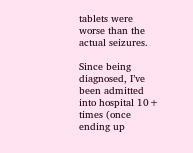tablets were worse than the actual seizures.

Since being diagnosed, I’ve been admitted into hospital 10+ times (once ending up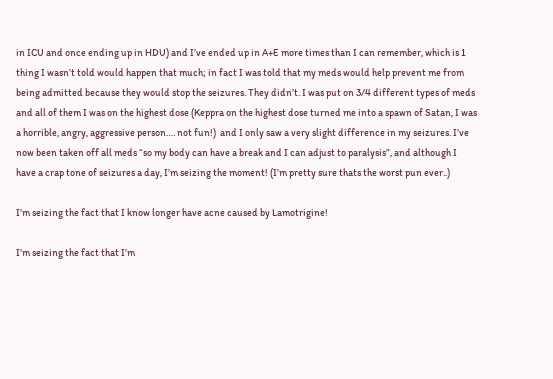in ICU and once ending up in HDU) and I’ve ended up in A+E more times than I can remember, which is 1 thing I wasn’t told would happen that much; in fact I was told that my meds would help prevent me from being admitted because they would stop the seizures. They didn’t. I was put on 3/4 different types of meds and all of them I was on the highest dose (Keppra on the highest dose turned me into a spawn of Satan, I was a horrible, angry, aggressive person…. not fun!)  and I only saw a very slight difference in my seizures. I’ve now been taken off all meds “so my body can have a break and I can adjust to paralysis”, and although I have a crap tone of seizures a day, I’m seizing the moment! (I’m pretty sure thats the worst pun ever..)

I’m seizing the fact that I know longer have acne caused by Lamotrigine!

I’m seizing the fact that I’m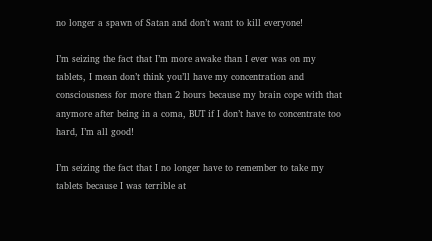no longer a spawn of Satan and don’t want to kill everyone!

I’m seizing the fact that I’m more awake than I ever was on my tablets, I mean don’t think you’ll have my concentration and consciousness for more than 2 hours because my brain cope with that anymore after being in a coma, BUT if I don’t have to concentrate too hard, I’m all good!

I’m seizing the fact that I no longer have to remember to take my tablets because I was terrible at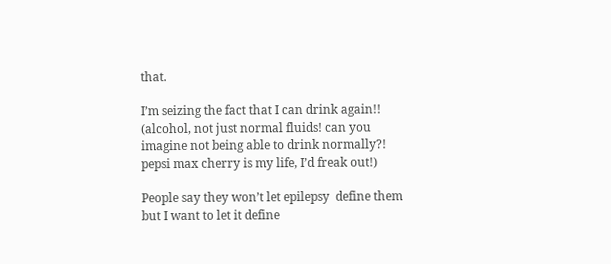that.

I’m seizing the fact that I can drink again!! (alcohol, not just normal fluids! can you imagine not being able to drink normally?! pepsi max cherry is my life, I’d freak out!)

People say they won’t let epilepsy  define them but I want to let it define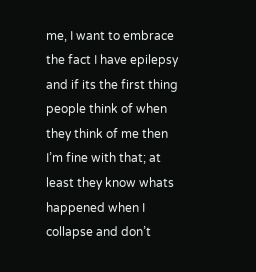me, I want to embrace the fact I have epilepsy and if its the first thing people think of when they think of me then I’m fine with that; at least they know whats happened when I collapse and don’t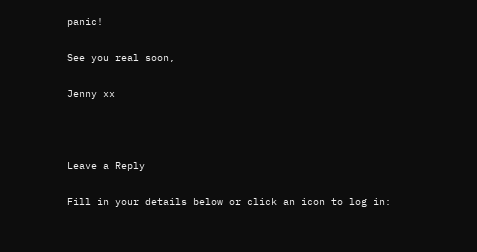panic!

See you real soon,

Jenny xx



Leave a Reply

Fill in your details below or click an icon to log in: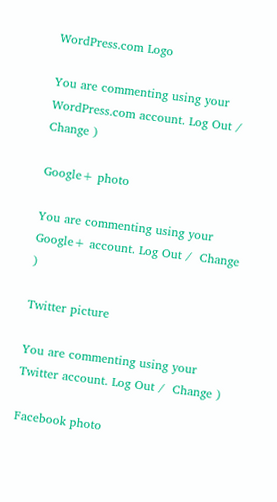WordPress.com Logo

You are commenting using your WordPress.com account. Log Out /  Change )

Google+ photo

You are commenting using your Google+ account. Log Out /  Change )

Twitter picture

You are commenting using your Twitter account. Log Out /  Change )

Facebook photo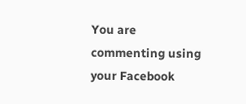You are commenting using your Facebook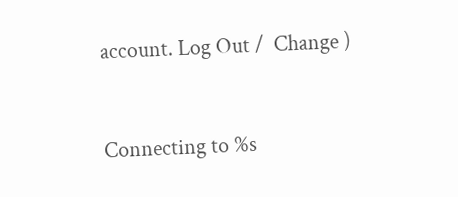account. Log Out /  Change )


Connecting to %s